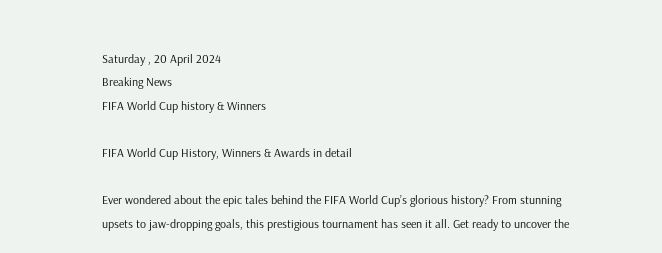Saturday , 20 April 2024
Breaking News
FIFA World Cup history & Winners

FIFA World Cup History, Winners & Awards in detail

Ever wondered about the epic tales behind the FIFA World Cup’s glorious history? From stunning upsets to jaw-dropping goals, this prestigious tournament has seen it all. Get ready to uncover the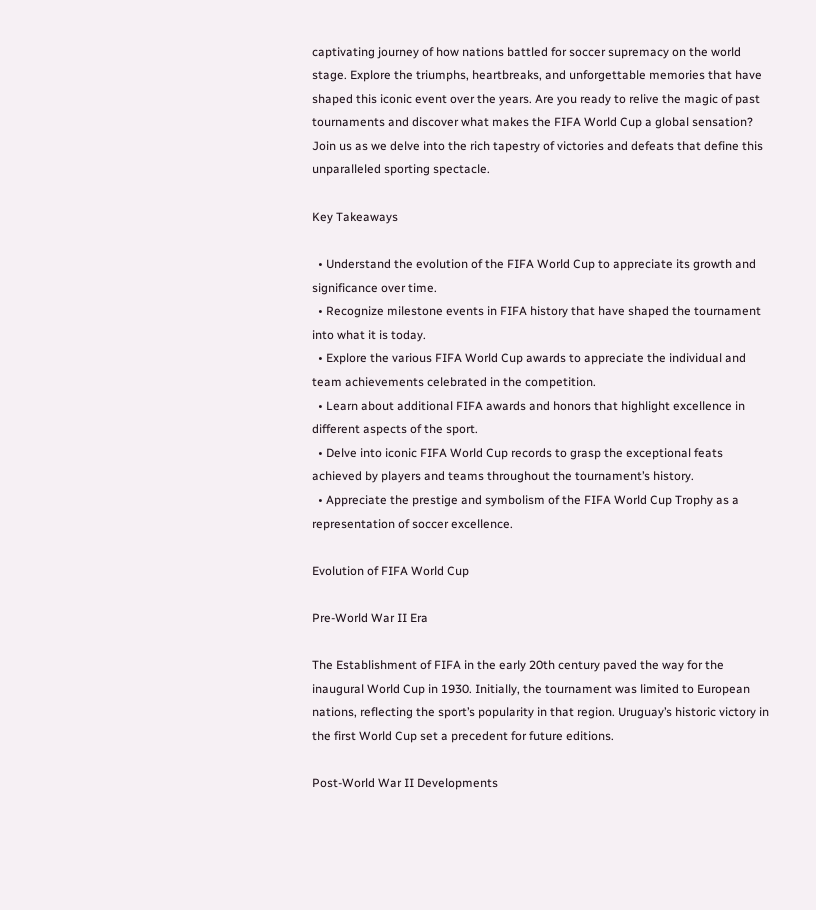captivating journey of how nations battled for soccer supremacy on the world stage. Explore the triumphs, heartbreaks, and unforgettable memories that have shaped this iconic event over the years. Are you ready to relive the magic of past tournaments and discover what makes the FIFA World Cup a global sensation? Join us as we delve into the rich tapestry of victories and defeats that define this unparalleled sporting spectacle.

Key Takeaways

  • Understand the evolution of the FIFA World Cup to appreciate its growth and significance over time.
  • Recognize milestone events in FIFA history that have shaped the tournament into what it is today.
  • Explore the various FIFA World Cup awards to appreciate the individual and team achievements celebrated in the competition.
  • Learn about additional FIFA awards and honors that highlight excellence in different aspects of the sport.
  • Delve into iconic FIFA World Cup records to grasp the exceptional feats achieved by players and teams throughout the tournament’s history.
  • Appreciate the prestige and symbolism of the FIFA World Cup Trophy as a representation of soccer excellence.

Evolution of FIFA World Cup

Pre-World War II Era

The Establishment of FIFA in the early 20th century paved the way for the inaugural World Cup in 1930. Initially, the tournament was limited to European nations, reflecting the sport’s popularity in that region. Uruguay’s historic victory in the first World Cup set a precedent for future editions.

Post-World War II Developments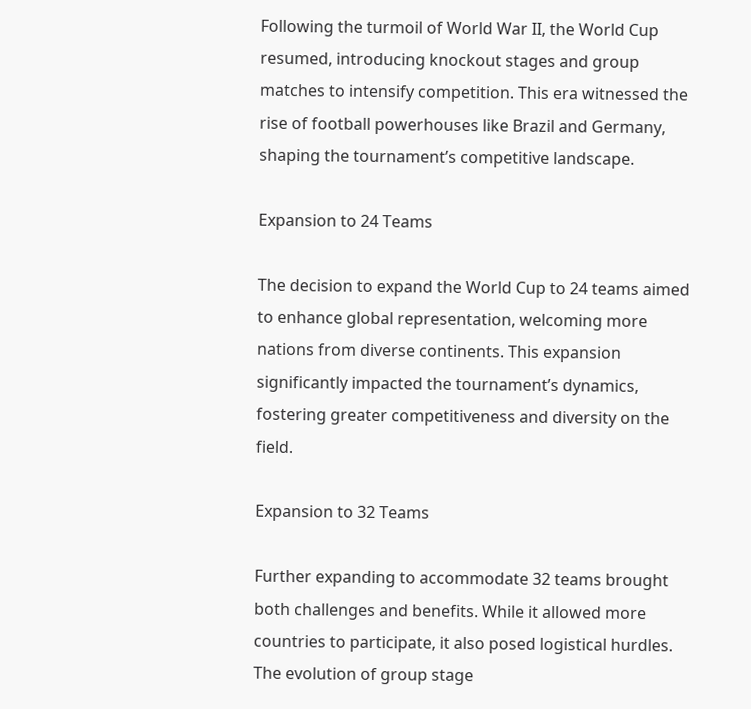Following the turmoil of World War II, the World Cup resumed, introducing knockout stages and group matches to intensify competition. This era witnessed the rise of football powerhouses like Brazil and Germany, shaping the tournament’s competitive landscape.

Expansion to 24 Teams

The decision to expand the World Cup to 24 teams aimed to enhance global representation, welcoming more nations from diverse continents. This expansion significantly impacted the tournament’s dynamics, fostering greater competitiveness and diversity on the field.

Expansion to 32 Teams

Further expanding to accommodate 32 teams brought both challenges and benefits. While it allowed more countries to participate, it also posed logistical hurdles. The evolution of group stage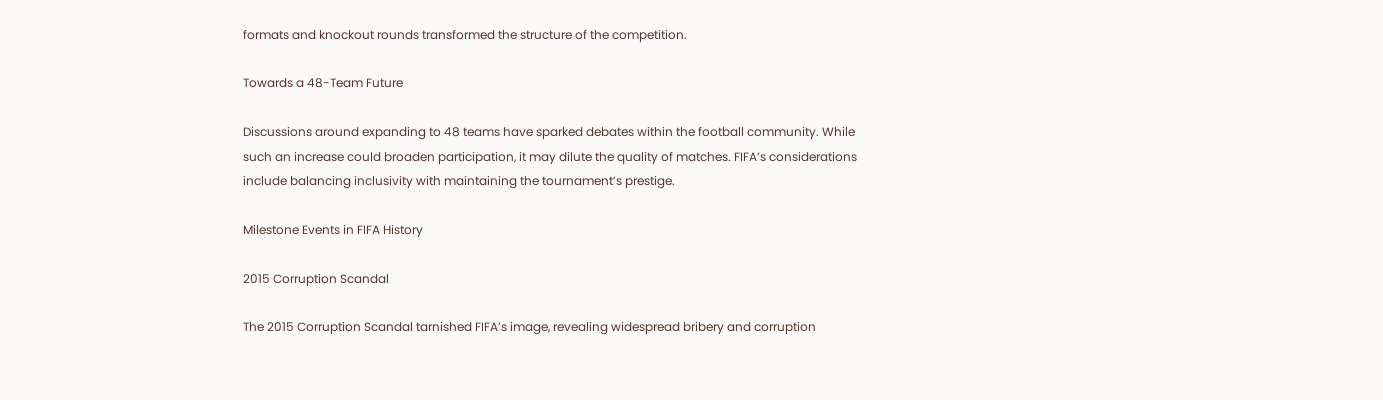formats and knockout rounds transformed the structure of the competition.

Towards a 48-Team Future

Discussions around expanding to 48 teams have sparked debates within the football community. While such an increase could broaden participation, it may dilute the quality of matches. FIFA’s considerations include balancing inclusivity with maintaining the tournament’s prestige.

Milestone Events in FIFA History

2015 Corruption Scandal

The 2015 Corruption Scandal tarnished FIFA’s image, revealing widespread bribery and corruption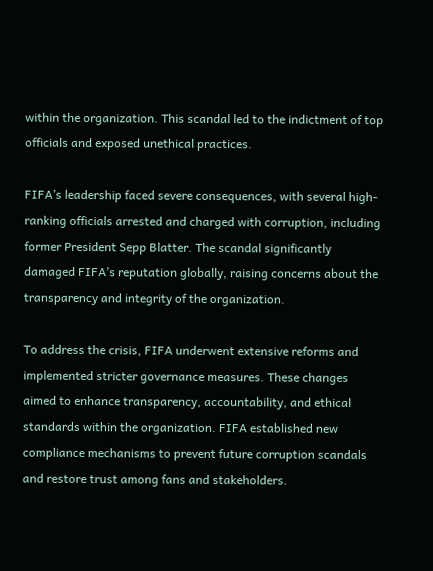within the organization. This scandal led to the indictment of top officials and exposed unethical practices.

FIFA’s leadership faced severe consequences, with several high-ranking officials arrested and charged with corruption, including former President Sepp Blatter. The scandal significantly damaged FIFA’s reputation globally, raising concerns about the transparency and integrity of the organization.

To address the crisis, FIFA underwent extensive reforms and implemented stricter governance measures. These changes aimed to enhance transparency, accountability, and ethical standards within the organization. FIFA established new compliance mechanisms to prevent future corruption scandals and restore trust among fans and stakeholders.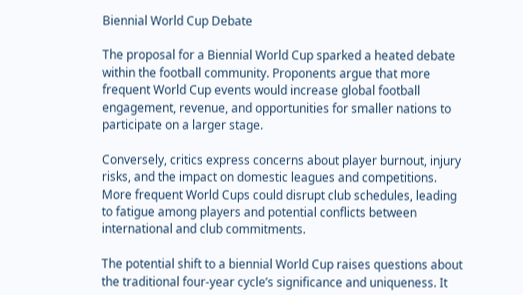Biennial World Cup Debate

The proposal for a Biennial World Cup sparked a heated debate within the football community. Proponents argue that more frequent World Cup events would increase global football engagement, revenue, and opportunities for smaller nations to participate on a larger stage.

Conversely, critics express concerns about player burnout, injury risks, and the impact on domestic leagues and competitions. More frequent World Cups could disrupt club schedules, leading to fatigue among players and potential conflicts between international and club commitments.

The potential shift to a biennial World Cup raises questions about the traditional four-year cycle’s significance and uniqueness. It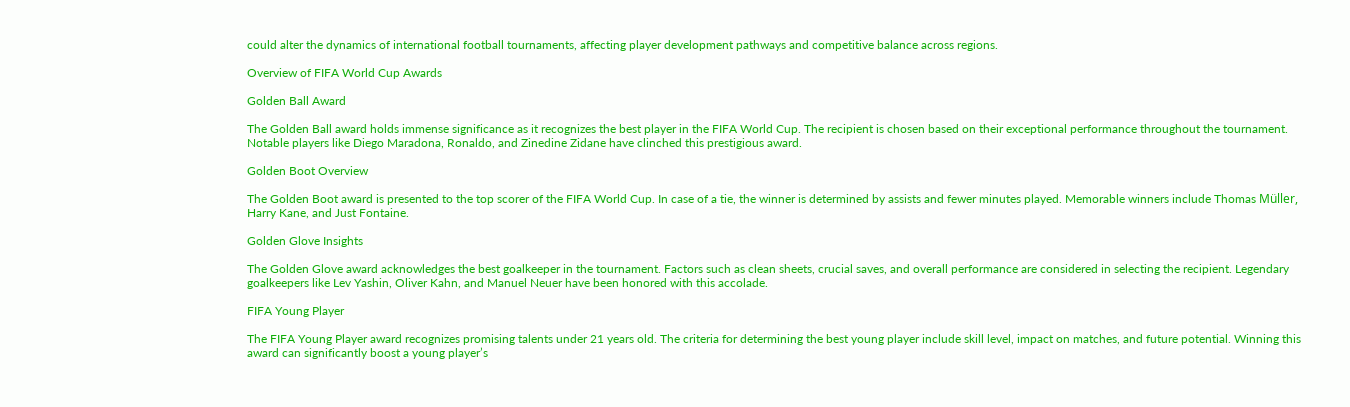could alter the dynamics of international football tournaments, affecting player development pathways and competitive balance across regions.

Overview of FIFA World Cup Awards

Golden Ball Award

The Golden Ball award holds immense significance as it recognizes the best player in the FIFA World Cup. The recipient is chosen based on their exceptional performance throughout the tournament. Notable players like Diego Maradona, Ronaldo, and Zinedine Zidane have clinched this prestigious award.

Golden Boot Overview

The Golden Boot award is presented to the top scorer of the FIFA World Cup. In case of a tie, the winner is determined by assists and fewer minutes played. Memorable winners include Thomas Müller, Harry Kane, and Just Fontaine.

Golden Glove Insights

The Golden Glove award acknowledges the best goalkeeper in the tournament. Factors such as clean sheets, crucial saves, and overall performance are considered in selecting the recipient. Legendary goalkeepers like Lev Yashin, Oliver Kahn, and Manuel Neuer have been honored with this accolade.

FIFA Young Player

The FIFA Young Player award recognizes promising talents under 21 years old. The criteria for determining the best young player include skill level, impact on matches, and future potential. Winning this award can significantly boost a young player’s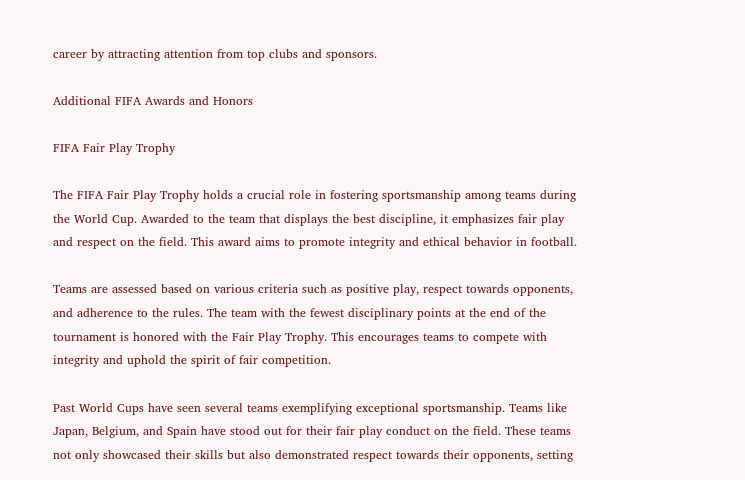career by attracting attention from top clubs and sponsors.

Additional FIFA Awards and Honors

FIFA Fair Play Trophy

The FIFA Fair Play Trophy holds a crucial role in fostering sportsmanship among teams during the World Cup. Awarded to the team that displays the best discipline, it emphasizes fair play and respect on the field. This award aims to promote integrity and ethical behavior in football.

Teams are assessed based on various criteria such as positive play, respect towards opponents, and adherence to the rules. The team with the fewest disciplinary points at the end of the tournament is honored with the Fair Play Trophy. This encourages teams to compete with integrity and uphold the spirit of fair competition.

Past World Cups have seen several teams exemplifying exceptional sportsmanship. Teams like Japan, Belgium, and Spain have stood out for their fair play conduct on the field. These teams not only showcased their skills but also demonstrated respect towards their opponents, setting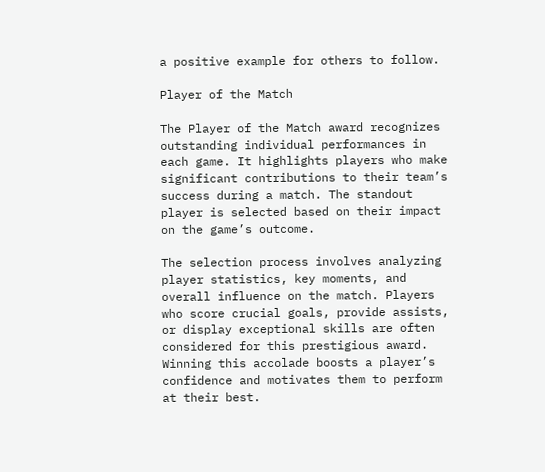a positive example for others to follow.

Player of the Match

The Player of the Match award recognizes outstanding individual performances in each game. It highlights players who make significant contributions to their team’s success during a match. The standout player is selected based on their impact on the game’s outcome.

The selection process involves analyzing player statistics, key moments, and overall influence on the match. Players who score crucial goals, provide assists, or display exceptional skills are often considered for this prestigious award. Winning this accolade boosts a player’s confidence and motivates them to perform at their best.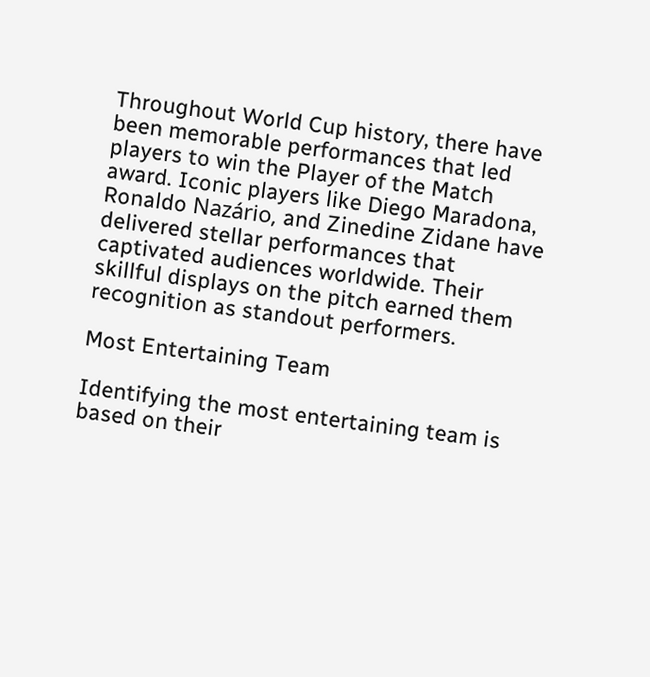Throughout World Cup history, there have been memorable performances that led players to win the Player of the Match award. Iconic players like Diego Maradona, Ronaldo Nazário, and Zinedine Zidane have delivered stellar performances that captivated audiences worldwide. Their skillful displays on the pitch earned them recognition as standout performers.

Most Entertaining Team

Identifying the most entertaining team is based on their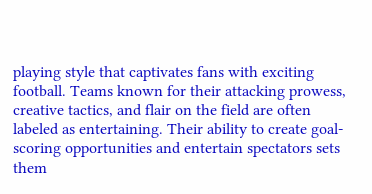playing style that captivates fans with exciting football. Teams known for their attacking prowess, creative tactics, and flair on the field are often labeled as entertaining. Their ability to create goal-scoring opportunities and entertain spectators sets them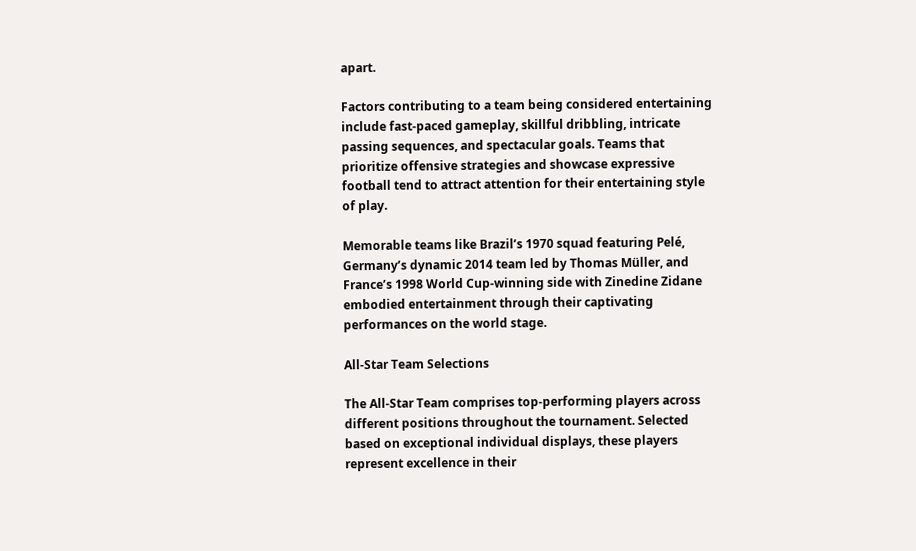apart.

Factors contributing to a team being considered entertaining include fast-paced gameplay, skillful dribbling, intricate passing sequences, and spectacular goals. Teams that prioritize offensive strategies and showcase expressive football tend to attract attention for their entertaining style of play.

Memorable teams like Brazil’s 1970 squad featuring Pelé, Germany’s dynamic 2014 team led by Thomas Müller, and France’s 1998 World Cup-winning side with Zinedine Zidane embodied entertainment through their captivating performances on the world stage.

All-Star Team Selections

The All-Star Team comprises top-performing players across different positions throughout the tournament. Selected based on exceptional individual displays, these players represent excellence in their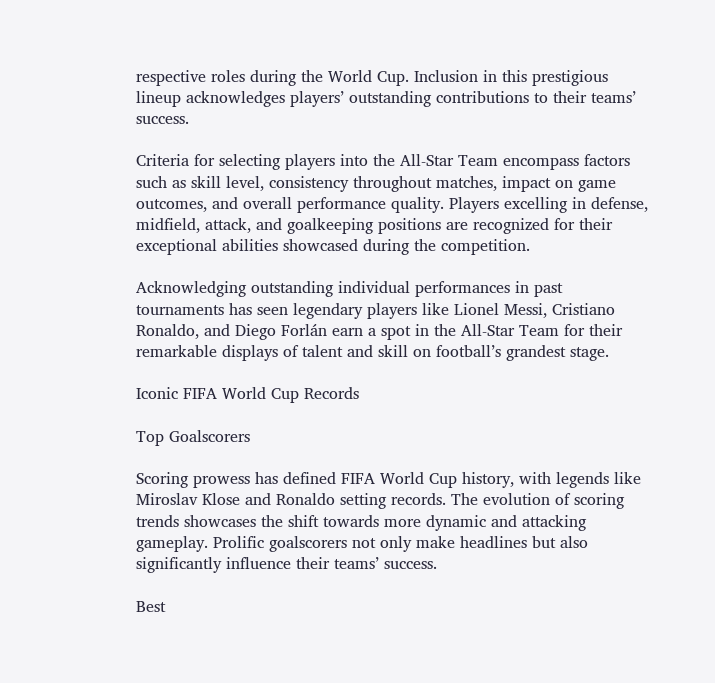respective roles during the World Cup. Inclusion in this prestigious lineup acknowledges players’ outstanding contributions to their teams’ success.

Criteria for selecting players into the All-Star Team encompass factors such as skill level, consistency throughout matches, impact on game outcomes, and overall performance quality. Players excelling in defense, midfield, attack, and goalkeeping positions are recognized for their exceptional abilities showcased during the competition.

Acknowledging outstanding individual performances in past tournaments has seen legendary players like Lionel Messi, Cristiano Ronaldo, and Diego Forlán earn a spot in the All-Star Team for their remarkable displays of talent and skill on football’s grandest stage.

Iconic FIFA World Cup Records

Top Goalscorers

Scoring prowess has defined FIFA World Cup history, with legends like Miroslav Klose and Ronaldo setting records. The evolution of scoring trends showcases the shift towards more dynamic and attacking gameplay. Prolific goalscorers not only make headlines but also significantly influence their teams’ success.

Best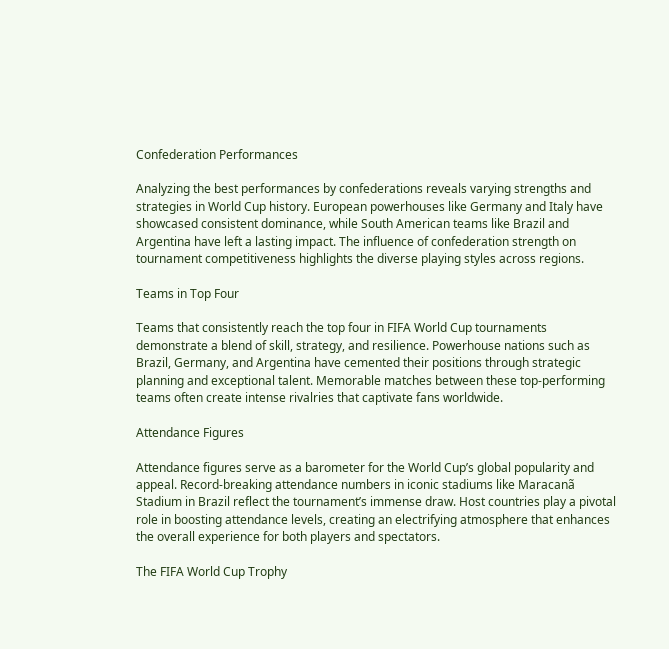Confederation Performances

Analyzing the best performances by confederations reveals varying strengths and strategies in World Cup history. European powerhouses like Germany and Italy have showcased consistent dominance, while South American teams like Brazil and Argentina have left a lasting impact. The influence of confederation strength on tournament competitiveness highlights the diverse playing styles across regions.

Teams in Top Four

Teams that consistently reach the top four in FIFA World Cup tournaments demonstrate a blend of skill, strategy, and resilience. Powerhouse nations such as Brazil, Germany, and Argentina have cemented their positions through strategic planning and exceptional talent. Memorable matches between these top-performing teams often create intense rivalries that captivate fans worldwide.

Attendance Figures

Attendance figures serve as a barometer for the World Cup’s global popularity and appeal. Record-breaking attendance numbers in iconic stadiums like Maracanã Stadium in Brazil reflect the tournament’s immense draw. Host countries play a pivotal role in boosting attendance levels, creating an electrifying atmosphere that enhances the overall experience for both players and spectators.

The FIFA World Cup Trophy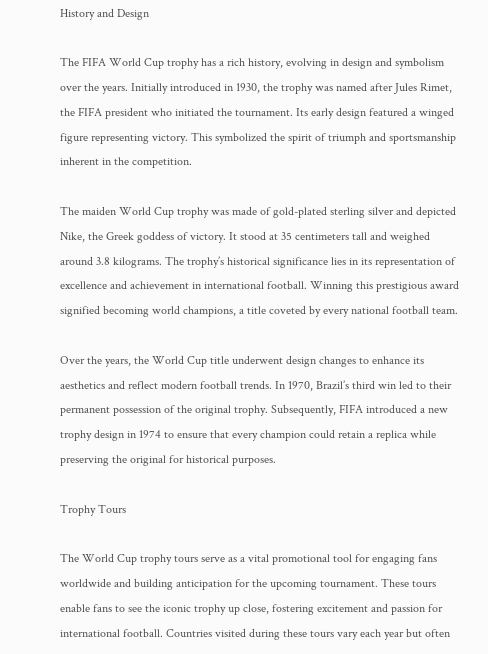History and Design

The FIFA World Cup trophy has a rich history, evolving in design and symbolism over the years. Initially introduced in 1930, the trophy was named after Jules Rimet, the FIFA president who initiated the tournament. Its early design featured a winged figure representing victory. This symbolized the spirit of triumph and sportsmanship inherent in the competition.

The maiden World Cup trophy was made of gold-plated sterling silver and depicted Nike, the Greek goddess of victory. It stood at 35 centimeters tall and weighed around 3.8 kilograms. The trophy’s historical significance lies in its representation of excellence and achievement in international football. Winning this prestigious award signified becoming world champions, a title coveted by every national football team.

Over the years, the World Cup title underwent design changes to enhance its aesthetics and reflect modern football trends. In 1970, Brazil’s third win led to their permanent possession of the original trophy. Subsequently, FIFA introduced a new trophy design in 1974 to ensure that every champion could retain a replica while preserving the original for historical purposes.

Trophy Tours

The World Cup trophy tours serve as a vital promotional tool for engaging fans worldwide and building anticipation for the upcoming tournament. These tours enable fans to see the iconic trophy up close, fostering excitement and passion for international football. Countries visited during these tours vary each year but often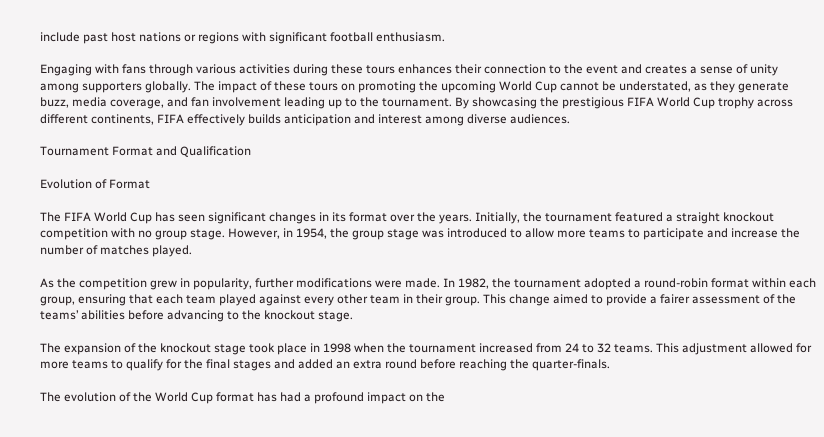include past host nations or regions with significant football enthusiasm.

Engaging with fans through various activities during these tours enhances their connection to the event and creates a sense of unity among supporters globally. The impact of these tours on promoting the upcoming World Cup cannot be understated, as they generate buzz, media coverage, and fan involvement leading up to the tournament. By showcasing the prestigious FIFA World Cup trophy across different continents, FIFA effectively builds anticipation and interest among diverse audiences.

Tournament Format and Qualification

Evolution of Format

The FIFA World Cup has seen significant changes in its format over the years. Initially, the tournament featured a straight knockout competition with no group stage. However, in 1954, the group stage was introduced to allow more teams to participate and increase the number of matches played.

As the competition grew in popularity, further modifications were made. In 1982, the tournament adopted a round-robin format within each group, ensuring that each team played against every other team in their group. This change aimed to provide a fairer assessment of the teams’ abilities before advancing to the knockout stage.

The expansion of the knockout stage took place in 1998 when the tournament increased from 24 to 32 teams. This adjustment allowed for more teams to qualify for the final stages and added an extra round before reaching the quarter-finals.

The evolution of the World Cup format has had a profound impact on the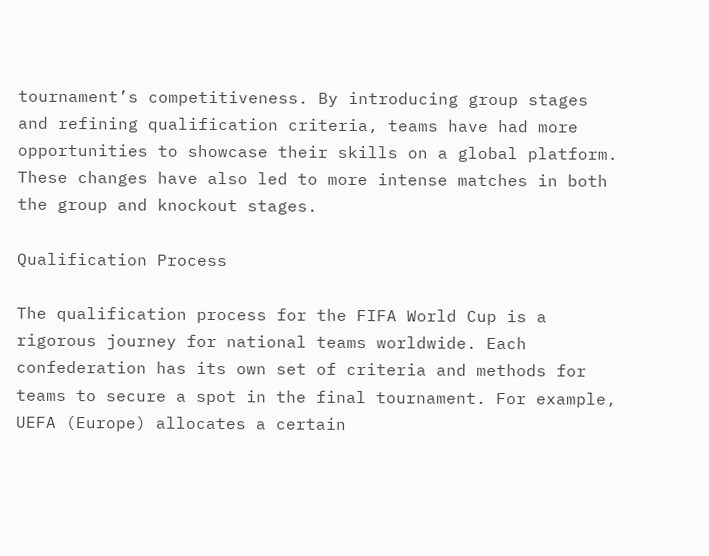tournament’s competitiveness. By introducing group stages and refining qualification criteria, teams have had more opportunities to showcase their skills on a global platform. These changes have also led to more intense matches in both the group and knockout stages.

Qualification Process

The qualification process for the FIFA World Cup is a rigorous journey for national teams worldwide. Each confederation has its own set of criteria and methods for teams to secure a spot in the final tournament. For example, UEFA (Europe) allocates a certain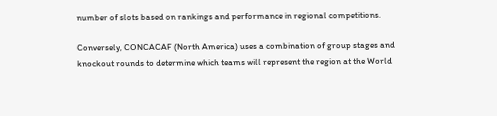number of slots based on rankings and performance in regional competitions.

Conversely, CONCACAF (North America) uses a combination of group stages and knockout rounds to determine which teams will represent the region at the World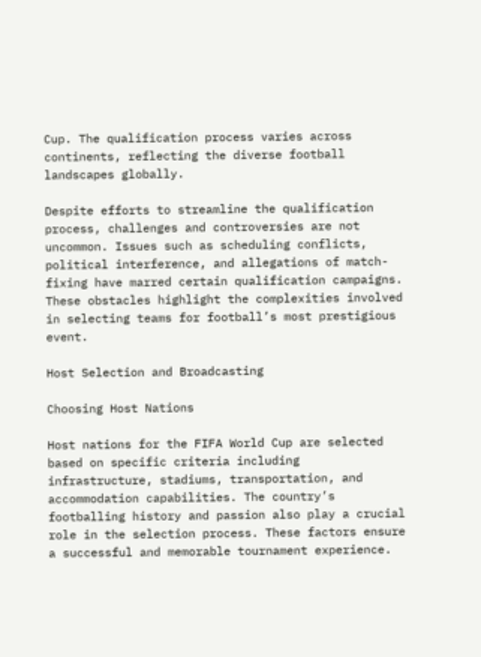Cup. The qualification process varies across continents, reflecting the diverse football landscapes globally.

Despite efforts to streamline the qualification process, challenges and controversies are not uncommon. Issues such as scheduling conflicts, political interference, and allegations of match-fixing have marred certain qualification campaigns. These obstacles highlight the complexities involved in selecting teams for football’s most prestigious event.

Host Selection and Broadcasting

Choosing Host Nations

Host nations for the FIFA World Cup are selected based on specific criteria including infrastructure, stadiums, transportation, and accommodation capabilities. The country’s footballing history and passion also play a crucial role in the selection process. These factors ensure a successful and memorable tournament experience.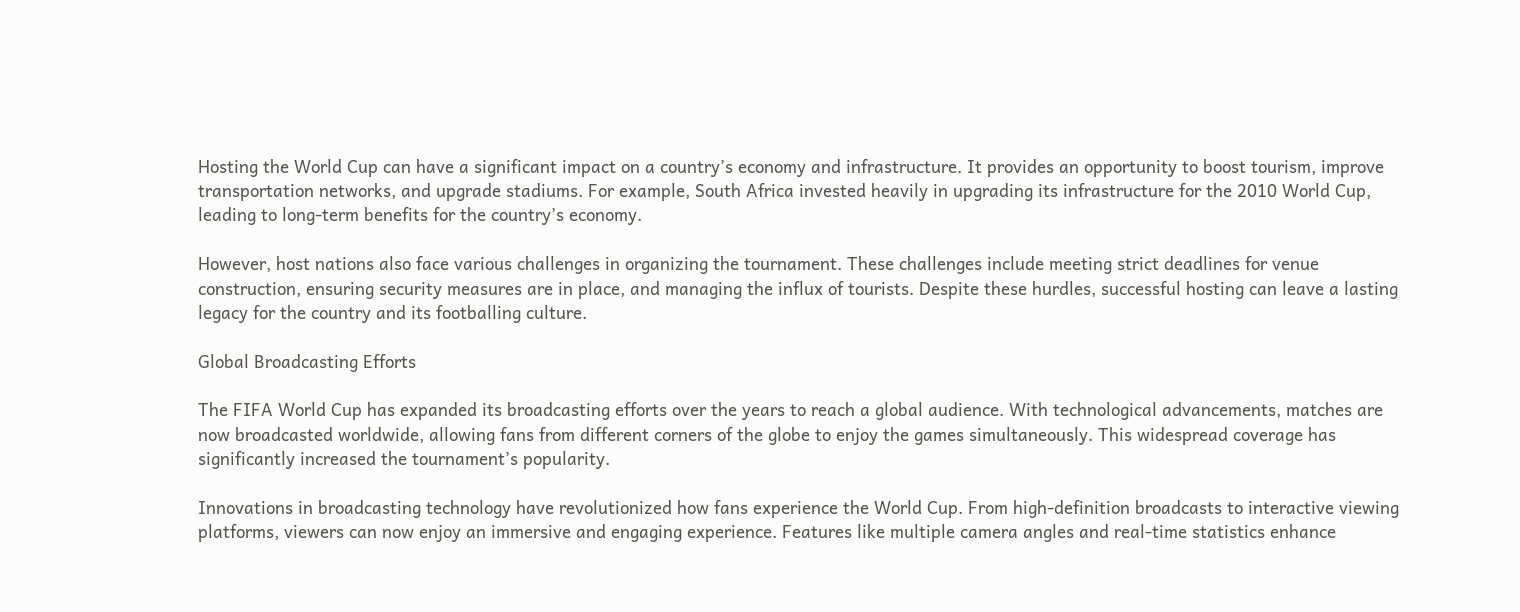Hosting the World Cup can have a significant impact on a country’s economy and infrastructure. It provides an opportunity to boost tourism, improve transportation networks, and upgrade stadiums. For example, South Africa invested heavily in upgrading its infrastructure for the 2010 World Cup, leading to long-term benefits for the country’s economy.

However, host nations also face various challenges in organizing the tournament. These challenges include meeting strict deadlines for venue construction, ensuring security measures are in place, and managing the influx of tourists. Despite these hurdles, successful hosting can leave a lasting legacy for the country and its footballing culture.

Global Broadcasting Efforts

The FIFA World Cup has expanded its broadcasting efforts over the years to reach a global audience. With technological advancements, matches are now broadcasted worldwide, allowing fans from different corners of the globe to enjoy the games simultaneously. This widespread coverage has significantly increased the tournament’s popularity.

Innovations in broadcasting technology have revolutionized how fans experience the World Cup. From high-definition broadcasts to interactive viewing platforms, viewers can now enjoy an immersive and engaging experience. Features like multiple camera angles and real-time statistics enhance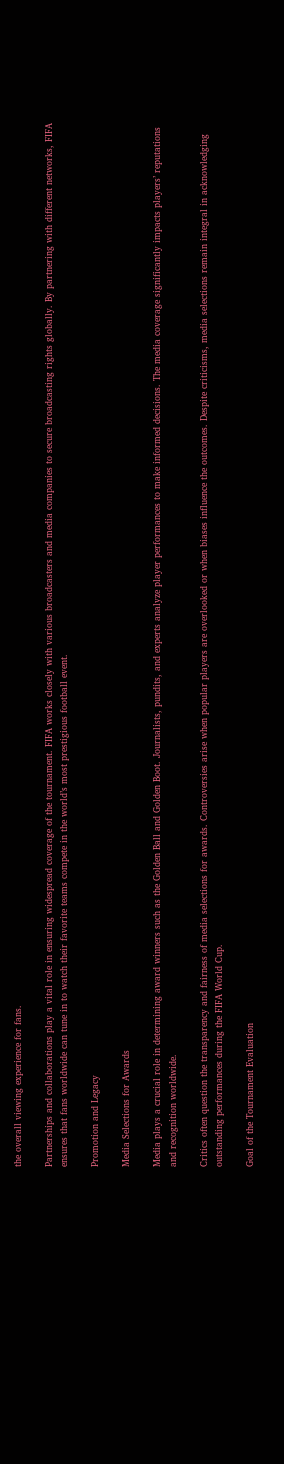the overall viewing experience for fans.

Partnerships and collaborations play a vital role in ensuring widespread coverage of the tournament. FIFA works closely with various broadcasters and media companies to secure broadcasting rights globally. By partnering with different networks, FIFA ensures that fans worldwide can tune in to watch their favorite teams compete in the world’s most prestigious football event.

Promotion and Legacy

Media Selections for Awards

Media plays a crucial role in determining award winners such as the Golden Ball and Golden Boot. Journalists, pundits, and experts analyze player performances to make informed decisions. The media coverage significantly impacts players’ reputations and recognition worldwide.

Critics often question the transparency and fairness of media selections for awards. Controversies arise when popular players are overlooked or when biases influence the outcomes. Despite criticisms, media selections remain integral in acknowledging outstanding performances during the FIFA World Cup.

Goal of the Tournament Evaluation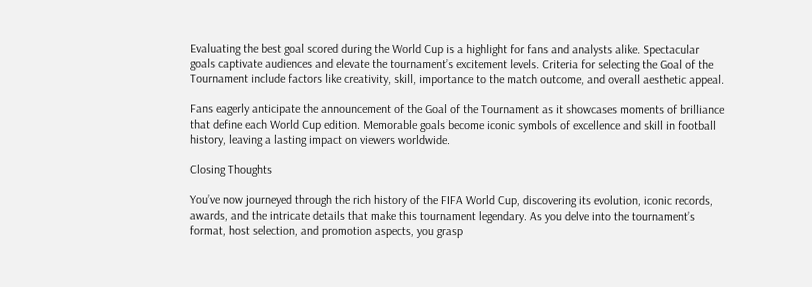Evaluating the best goal scored during the World Cup is a highlight for fans and analysts alike. Spectacular goals captivate audiences and elevate the tournament’s excitement levels. Criteria for selecting the Goal of the Tournament include factors like creativity, skill, importance to the match outcome, and overall aesthetic appeal.

Fans eagerly anticipate the announcement of the Goal of the Tournament as it showcases moments of brilliance that define each World Cup edition. Memorable goals become iconic symbols of excellence and skill in football history, leaving a lasting impact on viewers worldwide.

Closing Thoughts

You’ve now journeyed through the rich history of the FIFA World Cup, discovering its evolution, iconic records, awards, and the intricate details that make this tournament legendary. As you delve into the tournament’s format, host selection, and promotion aspects, you grasp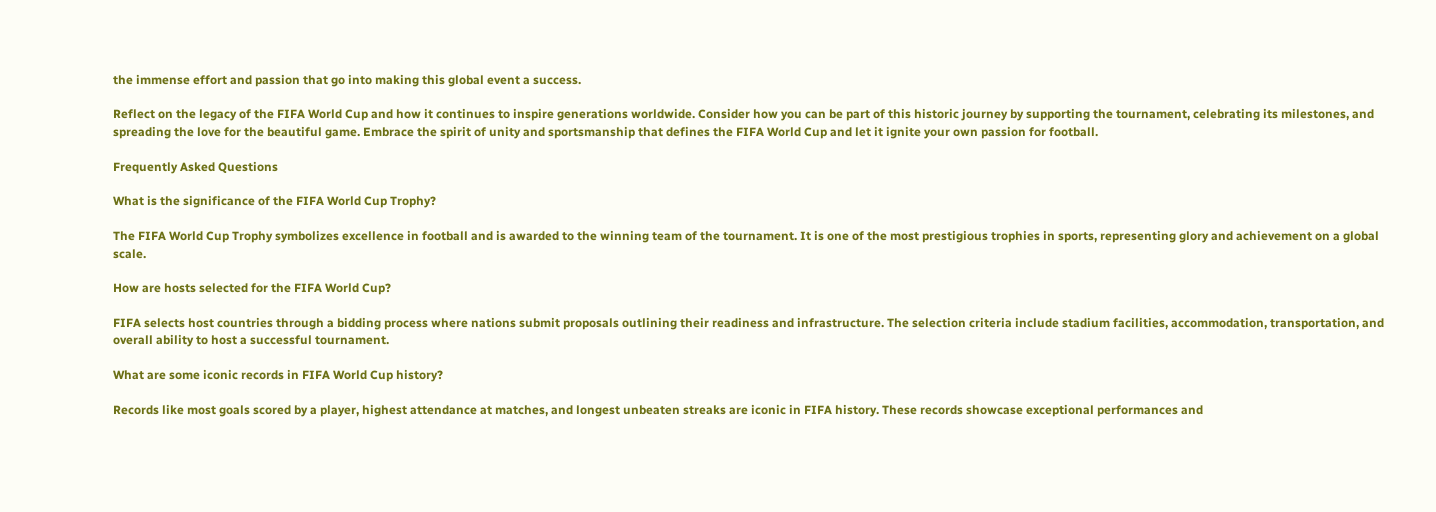the immense effort and passion that go into making this global event a success.

Reflect on the legacy of the FIFA World Cup and how it continues to inspire generations worldwide. Consider how you can be part of this historic journey by supporting the tournament, celebrating its milestones, and spreading the love for the beautiful game. Embrace the spirit of unity and sportsmanship that defines the FIFA World Cup and let it ignite your own passion for football.

Frequently Asked Questions

What is the significance of the FIFA World Cup Trophy?

The FIFA World Cup Trophy symbolizes excellence in football and is awarded to the winning team of the tournament. It is one of the most prestigious trophies in sports, representing glory and achievement on a global scale.

How are hosts selected for the FIFA World Cup?

FIFA selects host countries through a bidding process where nations submit proposals outlining their readiness and infrastructure. The selection criteria include stadium facilities, accommodation, transportation, and overall ability to host a successful tournament.

What are some iconic records in FIFA World Cup history?

Records like most goals scored by a player, highest attendance at matches, and longest unbeaten streaks are iconic in FIFA history. These records showcase exceptional performances and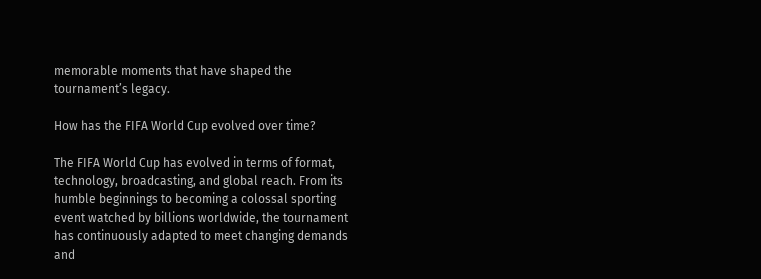memorable moments that have shaped the tournament’s legacy.

How has the FIFA World Cup evolved over time?

The FIFA World Cup has evolved in terms of format, technology, broadcasting, and global reach. From its humble beginnings to becoming a colossal sporting event watched by billions worldwide, the tournament has continuously adapted to meet changing demands and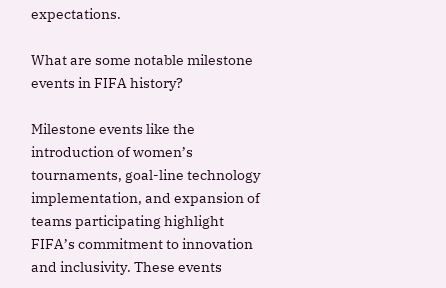expectations.

What are some notable milestone events in FIFA history?

Milestone events like the introduction of women’s tournaments, goal-line technology implementation, and expansion of teams participating highlight FIFA’s commitment to innovation and inclusivity. These events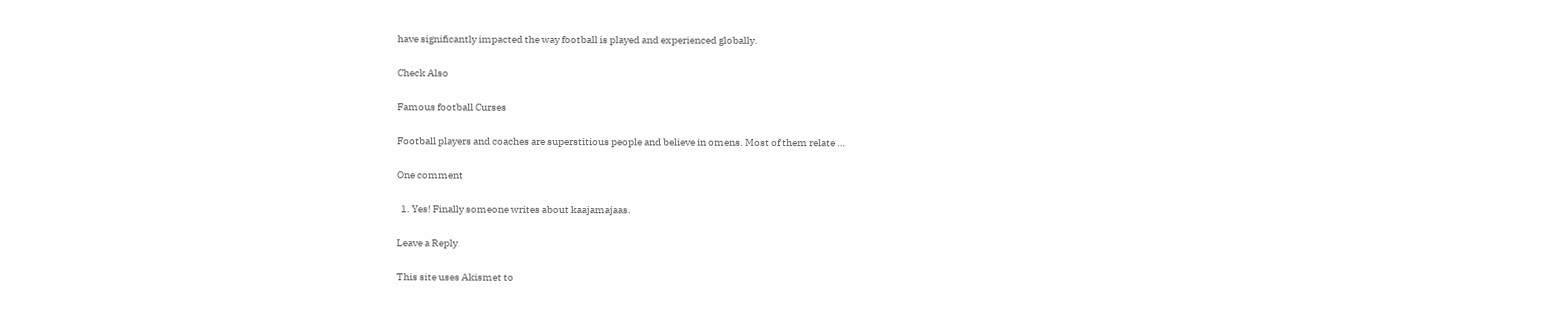have significantly impacted the way football is played and experienced globally.

Check Also

Famous football Curses

Football players and coaches are superstitious people and believe in omens. Most of them relate …

One comment

  1. Yes! Finally someone writes about kaajamajaas.

Leave a Reply

This site uses Akismet to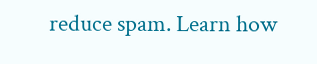reduce spam. Learn how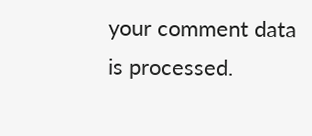your comment data is processed.